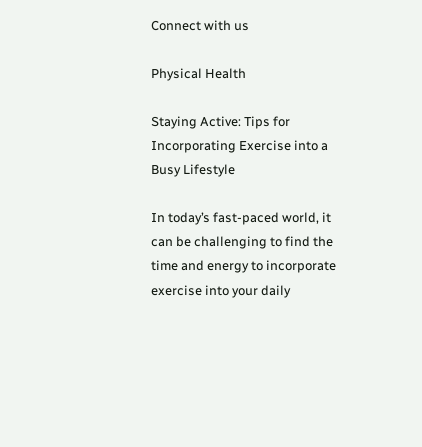Connect with us

Physical Health

Staying Active: Tips for Incorporating Exercise into a Busy Lifestyle

In today’s fast-paced world, it can be challenging to find the time and energy to incorporate exercise into your daily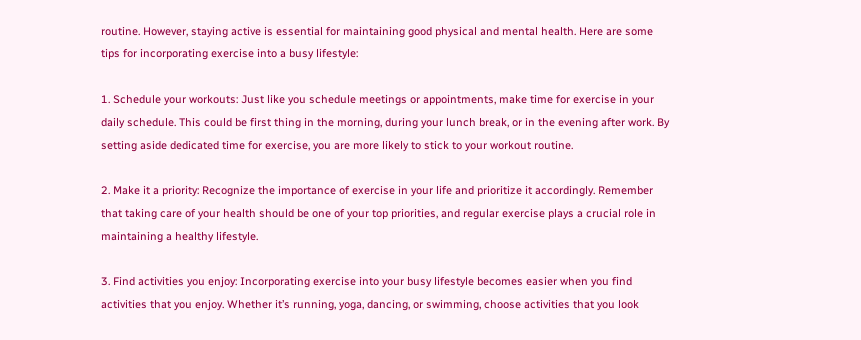routine. However, staying active is essential for maintaining good physical and mental health. Here are some tips for incorporating exercise into a busy lifestyle:

1. Schedule your workouts: Just like you schedule meetings or appointments, make time for exercise in your daily schedule. This could be first thing in the morning, during your lunch break, or in the evening after work. By setting aside dedicated time for exercise, you are more likely to stick to your workout routine.

2. Make it a priority: Recognize the importance of exercise in your life and prioritize it accordingly. Remember that taking care of your health should be one of your top priorities, and regular exercise plays a crucial role in maintaining a healthy lifestyle.

3. Find activities you enjoy: Incorporating exercise into your busy lifestyle becomes easier when you find activities that you enjoy. Whether it’s running, yoga, dancing, or swimming, choose activities that you look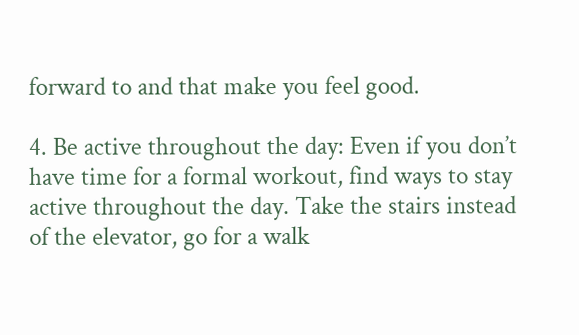forward to and that make you feel good.

4. Be active throughout the day: Even if you don’t have time for a formal workout, find ways to stay active throughout the day. Take the stairs instead of the elevator, go for a walk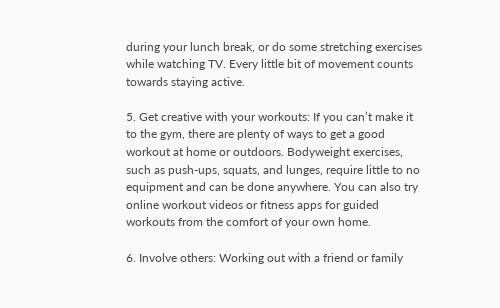during your lunch break, or do some stretching exercises while watching TV. Every little bit of movement counts towards staying active.

5. Get creative with your workouts: If you can’t make it to the gym, there are plenty of ways to get a good workout at home or outdoors. Bodyweight exercises, such as push-ups, squats, and lunges, require little to no equipment and can be done anywhere. You can also try online workout videos or fitness apps for guided workouts from the comfort of your own home.

6. Involve others: Working out with a friend or family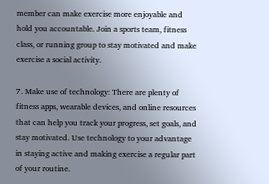member can make exercise more enjoyable and hold you accountable. Join a sports team, fitness class, or running group to stay motivated and make exercise a social activity.

7. Make use of technology: There are plenty of fitness apps, wearable devices, and online resources that can help you track your progress, set goals, and stay motivated. Use technology to your advantage in staying active and making exercise a regular part of your routine.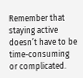Remember that staying active doesn’t have to be time-consuming or complicated.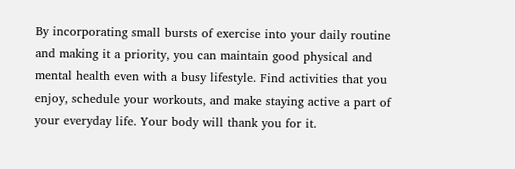By incorporating small bursts of exercise into your daily routine and making it a priority, you can maintain good physical and mental health even with a busy lifestyle. Find activities that you enjoy, schedule your workouts, and make staying active a part of your everyday life. Your body will thank you for it.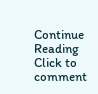Continue Reading
Click to comment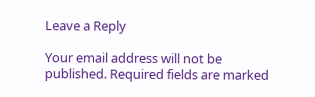Leave a Reply

Your email address will not be published. Required fields are marked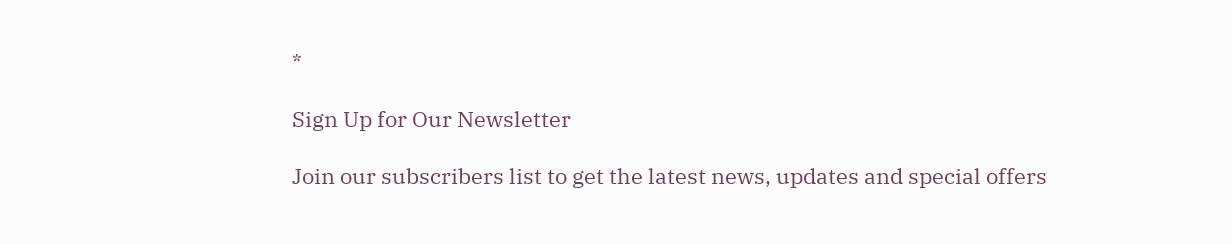*

Sign Up for Our Newsletter

Join our subscribers list to get the latest news, updates and special offers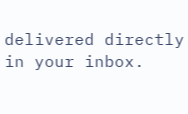delivered directly in your inbox.